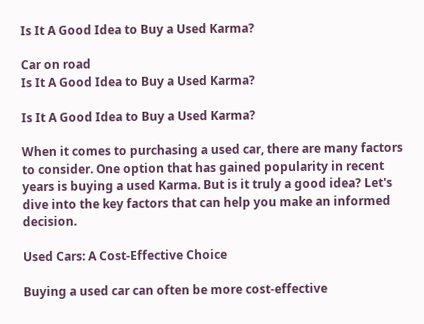Is It A Good Idea to Buy a Used Karma?

Car on road
Is It A Good Idea to Buy a Used Karma?

Is It A Good Idea to Buy a Used Karma?

When it comes to purchasing a used car, there are many factors to consider. One option that has gained popularity in recent years is buying a used Karma. But is it truly a good idea? Let's dive into the key factors that can help you make an informed decision.

Used Cars: A Cost-Effective Choice

Buying a used car can often be more cost-effective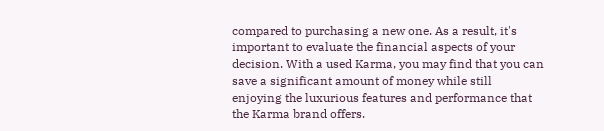compared to purchasing a new one. As a result, it's important to evaluate the financial aspects of your decision. With a used Karma, you may find that you can save a significant amount of money while still enjoying the luxurious features and performance that the Karma brand offers.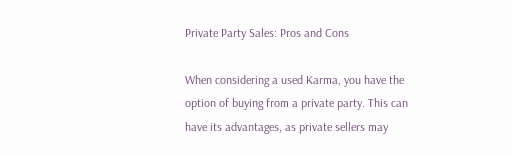Private Party Sales: Pros and Cons

When considering a used Karma, you have the option of buying from a private party. This can have its advantages, as private sellers may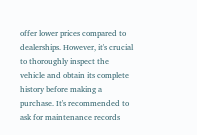offer lower prices compared to dealerships. However, it's crucial to thoroughly inspect the vehicle and obtain its complete history before making a purchase. It's recommended to ask for maintenance records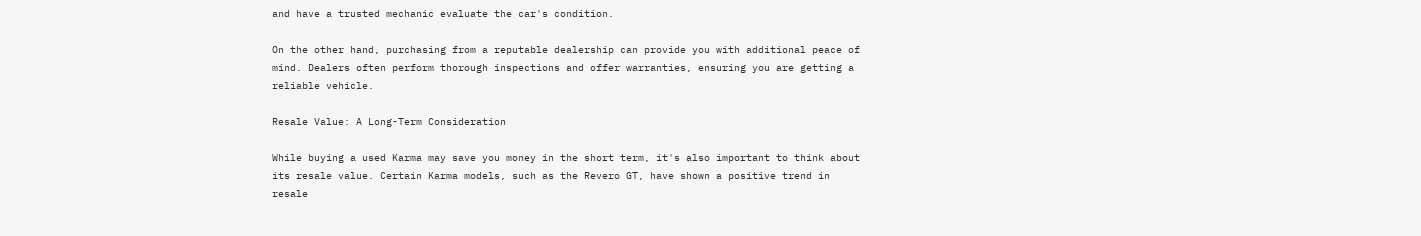and have a trusted mechanic evaluate the car's condition.

On the other hand, purchasing from a reputable dealership can provide you with additional peace of mind. Dealers often perform thorough inspections and offer warranties, ensuring you are getting a reliable vehicle.

Resale Value: A Long-Term Consideration

While buying a used Karma may save you money in the short term, it's also important to think about its resale value. Certain Karma models, such as the Revero GT, have shown a positive trend in resale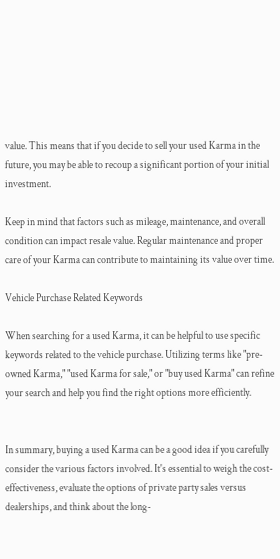value. This means that if you decide to sell your used Karma in the future, you may be able to recoup a significant portion of your initial investment.

Keep in mind that factors such as mileage, maintenance, and overall condition can impact resale value. Regular maintenance and proper care of your Karma can contribute to maintaining its value over time.

Vehicle Purchase Related Keywords

When searching for a used Karma, it can be helpful to use specific keywords related to the vehicle purchase. Utilizing terms like "pre-owned Karma," "used Karma for sale," or "buy used Karma" can refine your search and help you find the right options more efficiently.


In summary, buying a used Karma can be a good idea if you carefully consider the various factors involved. It's essential to weigh the cost-effectiveness, evaluate the options of private party sales versus dealerships, and think about the long-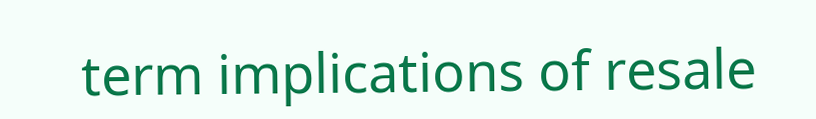term implications of resale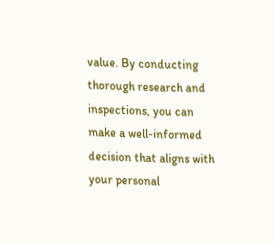value. By conducting thorough research and inspections, you can make a well-informed decision that aligns with your personal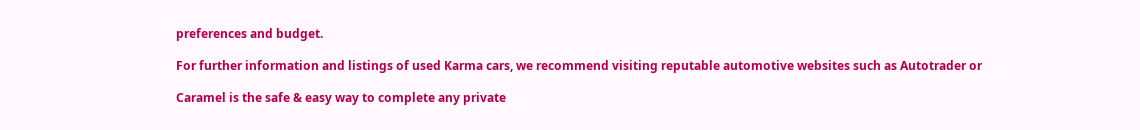preferences and budget.

For further information and listings of used Karma cars, we recommend visiting reputable automotive websites such as Autotrader or

Caramel is the safe & easy way to complete any private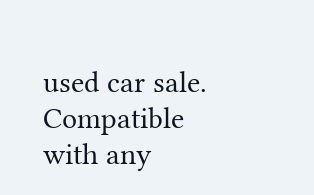used car sale. Compatible with any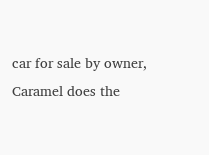car for sale by owner, Caramel does the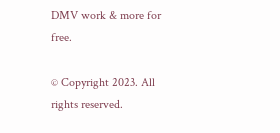DMV work & more for free.

© Copyright 2023. All rights reserved.